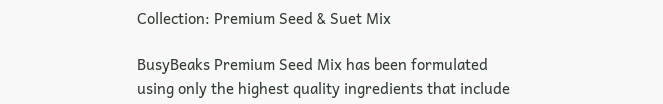Collection: Premium Seed & Suet Mix

BusyBeaks Premium Seed Mix has been formulated using only the highest quality ingredients that include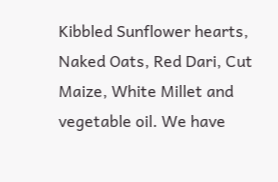Kibbled Sunflower hearts, Naked Oats, Red Dari, Cut Maize, White Millet and vegetable oil. We have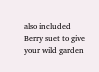also included Berry suet to give your wild garden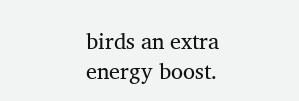birds an extra energy boost.